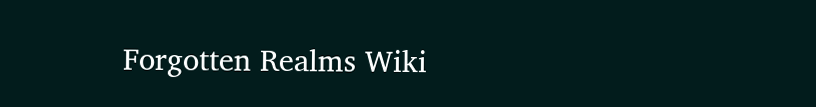Forgotten Realms Wiki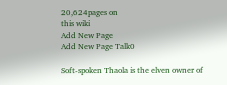20,624pages on
this wiki
Add New Page
Add New Page Talk0

Soft-spoken Thaola is the elven owner of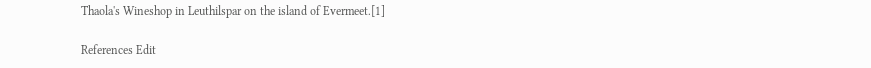Thaola's Wineshop in Leuthilspar on the island of Evermeet.[1]

References Edit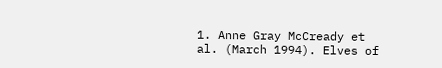1. Anne Gray McCready et al. (March 1994). Elves of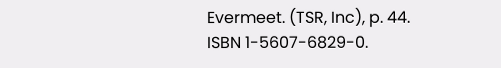Evermeet. (TSR, Inc), p. 44. ISBN 1-5607-6829-0.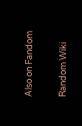Also on Fandom

Random Wiki